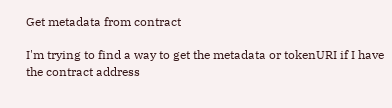Get metadata from contract

I'm trying to find a way to get the metadata or tokenURI if I have the contract address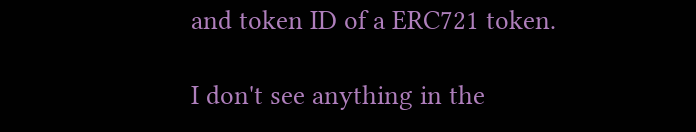and token ID of a ERC721 token.

I don't see anything in the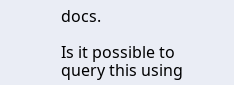docs.

Is it possible to query this using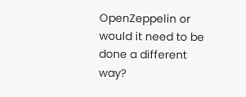OpenZeppelin or would it need to be done a different way?